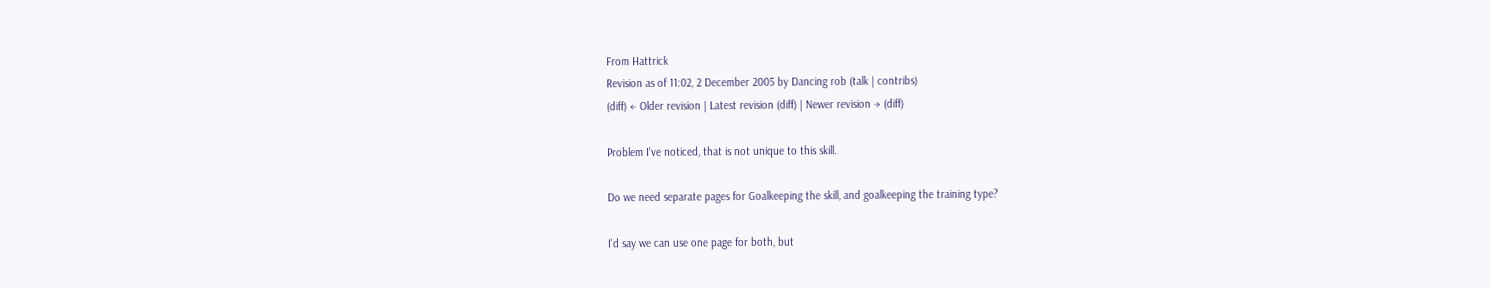From Hattrick
Revision as of 11:02, 2 December 2005 by Dancing rob (talk | contribs)
(diff) ← Older revision | Latest revision (diff) | Newer revision → (diff)

Problem I've noticed, that is not unique to this skill.

Do we need separate pages for Goalkeeping the skill, and goalkeeping the training type?

I'd say we can use one page for both, but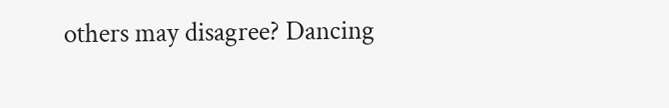others may disagree? Dancing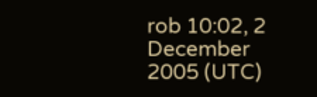rob 10:02, 2 December 2005 (UTC)